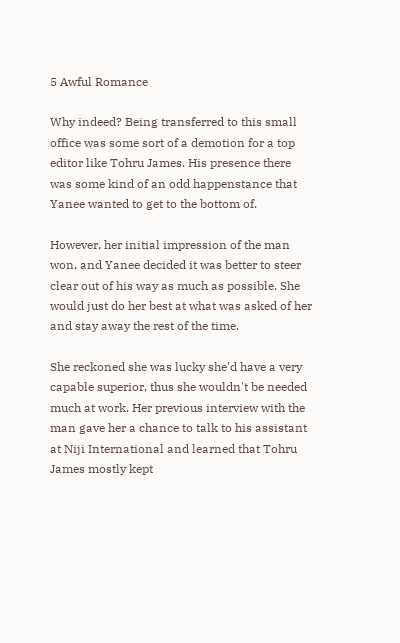5 Awful Romance

Why indeed? Being transferred to this small office was some sort of a demotion for a top editor like Tohru James. His presence there was some kind of an odd happenstance that Yanee wanted to get to the bottom of.

However, her initial impression of the man won, and Yanee decided it was better to steer clear out of his way as much as possible. She would just do her best at what was asked of her and stay away the rest of the time.

She reckoned she was lucky she'd have a very capable superior, thus she wouldn't be needed much at work. Her previous interview with the man gave her a chance to talk to his assistant at Niji International and learned that Tohru James mostly kept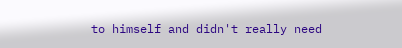to himself and didn't really need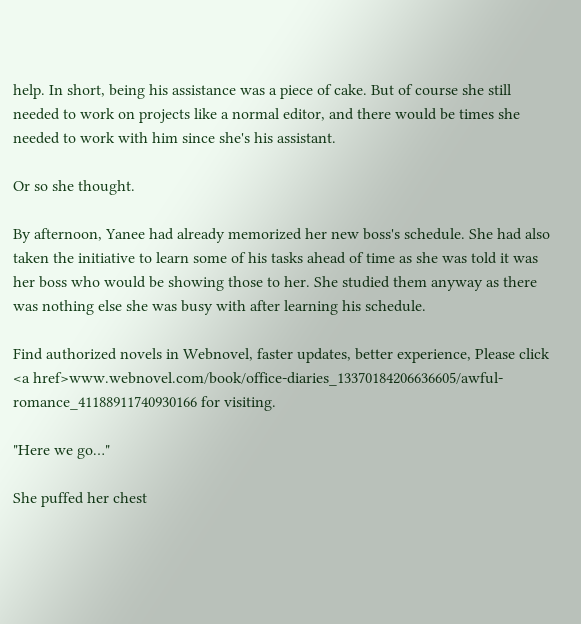help. In short, being his assistance was a piece of cake. But of course she still needed to work on projects like a normal editor, and there would be times she needed to work with him since she's his assistant.

Or so she thought.

By afternoon, Yanee had already memorized her new boss's schedule. She had also taken the initiative to learn some of his tasks ahead of time as she was told it was her boss who would be showing those to her. She studied them anyway as there was nothing else she was busy with after learning his schedule.

Find authorized novels in Webnovel, faster updates, better experience, Please click <a href>www.webnovel.com/book/office-diaries_13370184206636605/awful-romance_41188911740930166 for visiting.

"Here we go…"

She puffed her chest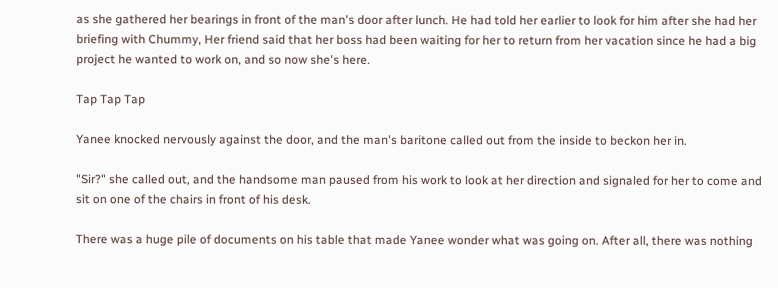as she gathered her bearings in front of the man's door after lunch. He had told her earlier to look for him after she had her briefing with Chummy, Her friend said that her boss had been waiting for her to return from her vacation since he had a big project he wanted to work on, and so now she's here.

Tap Tap Tap

Yanee knocked nervously against the door, and the man's baritone called out from the inside to beckon her in.

"Sir?" she called out, and the handsome man paused from his work to look at her direction and signaled for her to come and sit on one of the chairs in front of his desk.

There was a huge pile of documents on his table that made Yanee wonder what was going on. After all, there was nothing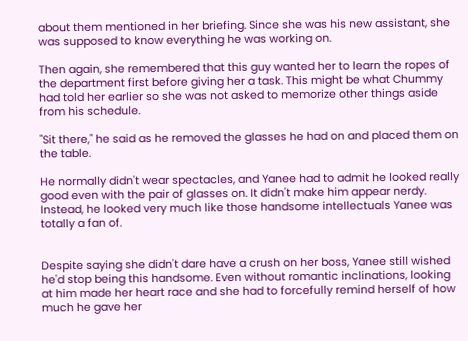about them mentioned in her briefing. Since she was his new assistant, she was supposed to know everything he was working on.

Then again, she remembered that this guy wanted her to learn the ropes of the department first before giving her a task. This might be what Chummy had told her earlier so she was not asked to memorize other things aside from his schedule.

"Sit there," he said as he removed the glasses he had on and placed them on the table.

He normally didn't wear spectacles, and Yanee had to admit he looked really good even with the pair of glasses on. It didn't make him appear nerdy. Instead, he looked very much like those handsome intellectuals Yanee was totally a fan of.


Despite saying she didn't dare have a crush on her boss, Yanee still wished he'd stop being this handsome. Even without romantic inclinations, looking at him made her heart race and she had to forcefully remind herself of how much he gave her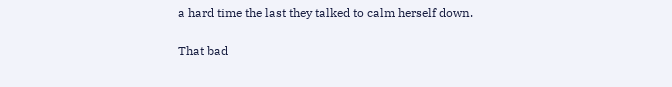a hard time the last they talked to calm herself down.

That bad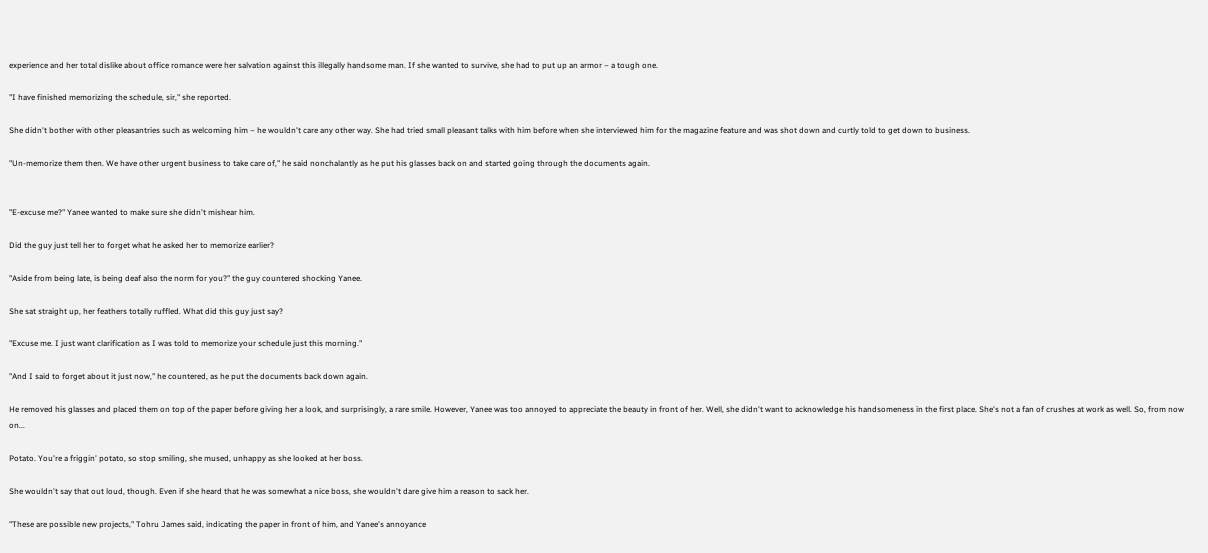experience and her total dislike about office romance were her salvation against this illegally handsome man. If she wanted to survive, she had to put up an armor – a tough one.

"I have finished memorizing the schedule, sir," she reported.

She didn't bother with other pleasantries such as welcoming him – he wouldn't care any other way. She had tried small pleasant talks with him before when she interviewed him for the magazine feature and was shot down and curtly told to get down to business.

"Un-memorize them then. We have other urgent business to take care of," he said nonchalantly as he put his glasses back on and started going through the documents again.


"E-excuse me?" Yanee wanted to make sure she didn't mishear him.

Did the guy just tell her to forget what he asked her to memorize earlier?

"Aside from being late, is being deaf also the norm for you?" the guy countered shocking Yanee.

She sat straight up, her feathers totally ruffled. What did this guy just say?

"Excuse me. I just want clarification as I was told to memorize your schedule just this morning."

"And I said to forget about it just now," he countered, as he put the documents back down again.

He removed his glasses and placed them on top of the paper before giving her a look, and surprisingly, a rare smile. However, Yanee was too annoyed to appreciate the beauty in front of her. Well, she didn't want to acknowledge his handsomeness in the first place. She's not a fan of crushes at work as well. So, from now on...

Potato. You're a friggin' potato, so stop smiling, she mused, unhappy as she looked at her boss.

She wouldn't say that out loud, though. Even if she heard that he was somewhat a nice boss, she wouldn't dare give him a reason to sack her.

"These are possible new projects," Tohru James said, indicating the paper in front of him, and Yanee's annoyance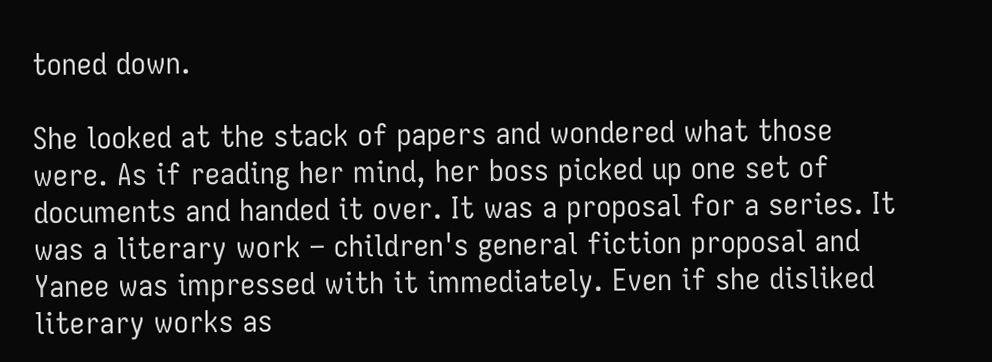toned down.

She looked at the stack of papers and wondered what those were. As if reading her mind, her boss picked up one set of documents and handed it over. It was a proposal for a series. It was a literary work – children's general fiction proposal and Yanee was impressed with it immediately. Even if she disliked literary works as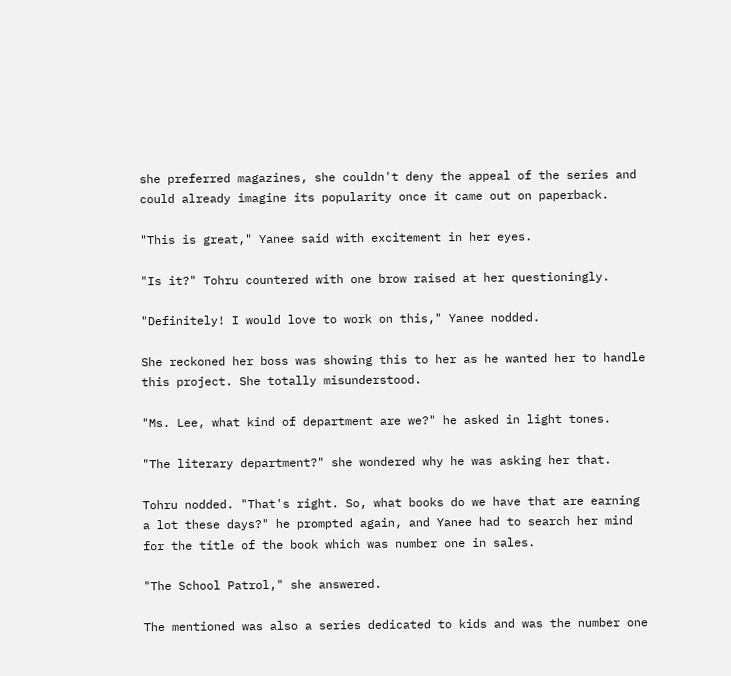she preferred magazines, she couldn't deny the appeal of the series and could already imagine its popularity once it came out on paperback.

"This is great," Yanee said with excitement in her eyes.

"Is it?" Tohru countered with one brow raised at her questioningly.

"Definitely! I would love to work on this," Yanee nodded.

She reckoned her boss was showing this to her as he wanted her to handle this project. She totally misunderstood.

"Ms. Lee, what kind of department are we?" he asked in light tones.

"The literary department?" she wondered why he was asking her that.

Tohru nodded. "That's right. So, what books do we have that are earning a lot these days?" he prompted again, and Yanee had to search her mind for the title of the book which was number one in sales.

"The School Patrol," she answered.

The mentioned was also a series dedicated to kids and was the number one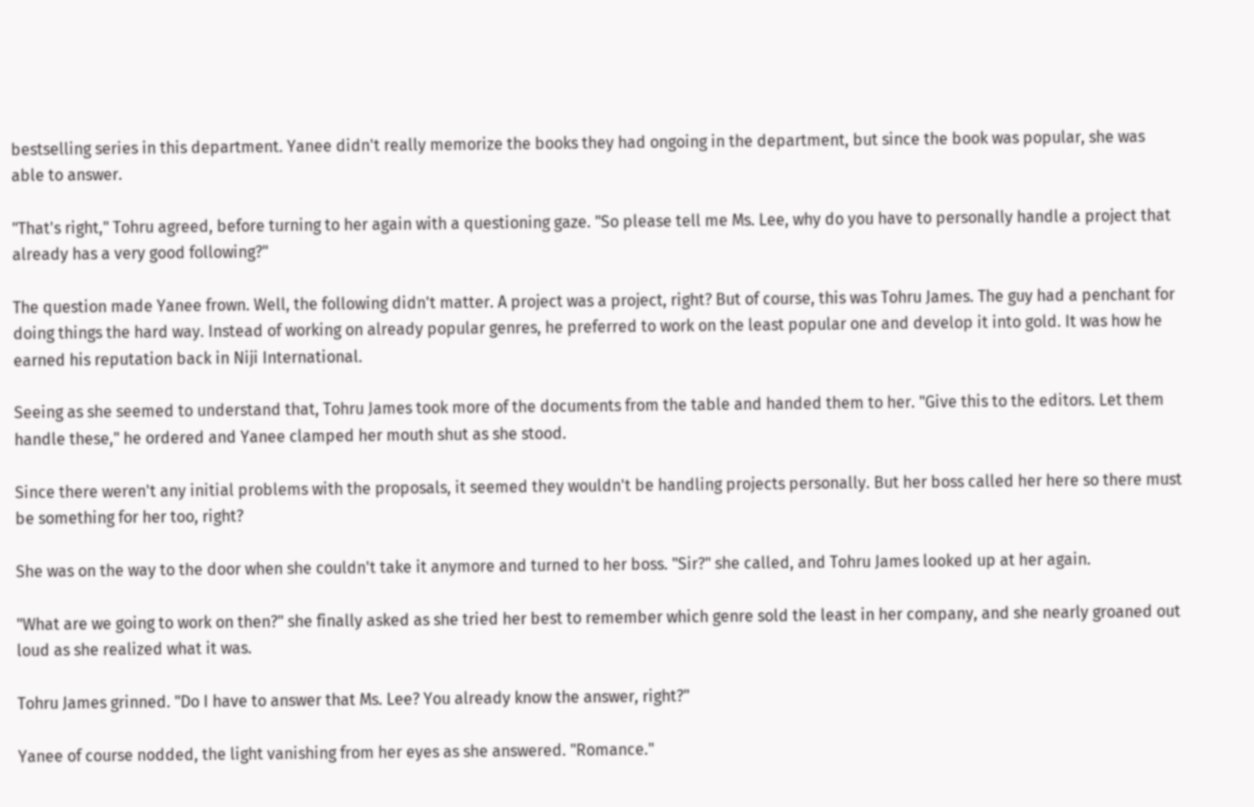bestselling series in this department. Yanee didn't really memorize the books they had ongoing in the department, but since the book was popular, she was able to answer.

"That's right," Tohru agreed, before turning to her again with a questioning gaze. "So please tell me Ms. Lee, why do you have to personally handle a project that already has a very good following?"

The question made Yanee frown. Well, the following didn't matter. A project was a project, right? But of course, this was Tohru James. The guy had a penchant for doing things the hard way. Instead of working on already popular genres, he preferred to work on the least popular one and develop it into gold. It was how he earned his reputation back in Niji International.

Seeing as she seemed to understand that, Tohru James took more of the documents from the table and handed them to her. "Give this to the editors. Let them handle these," he ordered and Yanee clamped her mouth shut as she stood.

Since there weren't any initial problems with the proposals, it seemed they wouldn't be handling projects personally. But her boss called her here so there must be something for her too, right?

She was on the way to the door when she couldn't take it anymore and turned to her boss. "Sir?" she called, and Tohru James looked up at her again.

"What are we going to work on then?" she finally asked as she tried her best to remember which genre sold the least in her company, and she nearly groaned out loud as she realized what it was.

Tohru James grinned. "Do I have to answer that Ms. Lee? You already know the answer, right?"

Yanee of course nodded, the light vanishing from her eyes as she answered. "Romance."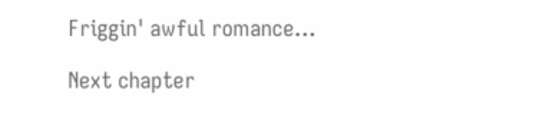Friggin' awful romance…

Next chapter